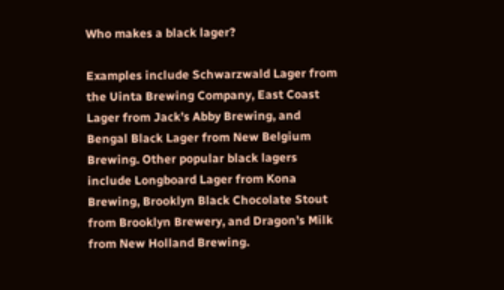Who makes a black lager?

Examples include Schwarzwald Lager from the Uinta Brewing Company, East Coast Lager from Jack’s Abby Brewing, and Bengal Black Lager from New Belgium Brewing. Other popular black lagers include Longboard Lager from Kona Brewing, Brooklyn Black Chocolate Stout from Brooklyn Brewery, and Dragon’s Milk from New Holland Brewing.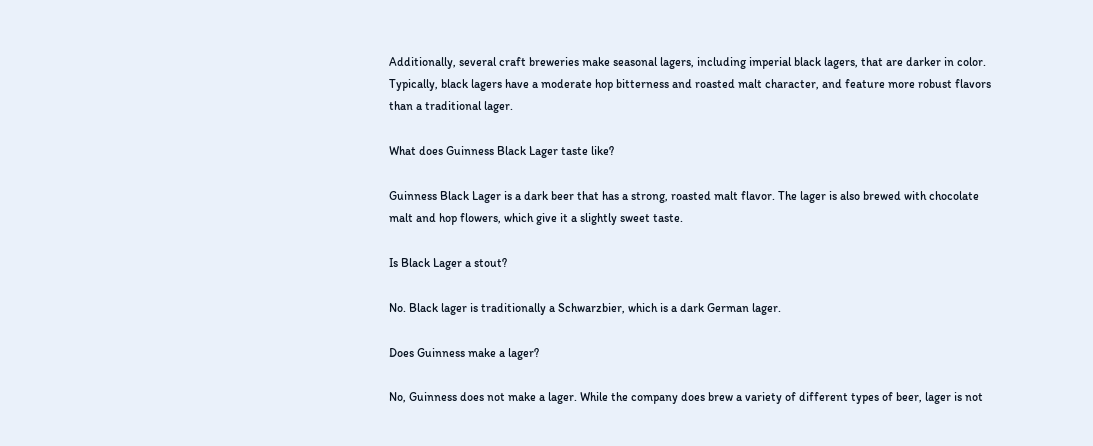Additionally, several craft breweries make seasonal lagers, including imperial black lagers, that are darker in color. Typically, black lagers have a moderate hop bitterness and roasted malt character, and feature more robust flavors than a traditional lager.

What does Guinness Black Lager taste like?

Guinness Black Lager is a dark beer that has a strong, roasted malt flavor. The lager is also brewed with chocolate malt and hop flowers, which give it a slightly sweet taste.

Is Black Lager a stout?

No. Black lager is traditionally a Schwarzbier, which is a dark German lager.

Does Guinness make a lager?

No, Guinness does not make a lager. While the company does brew a variety of different types of beer, lager is not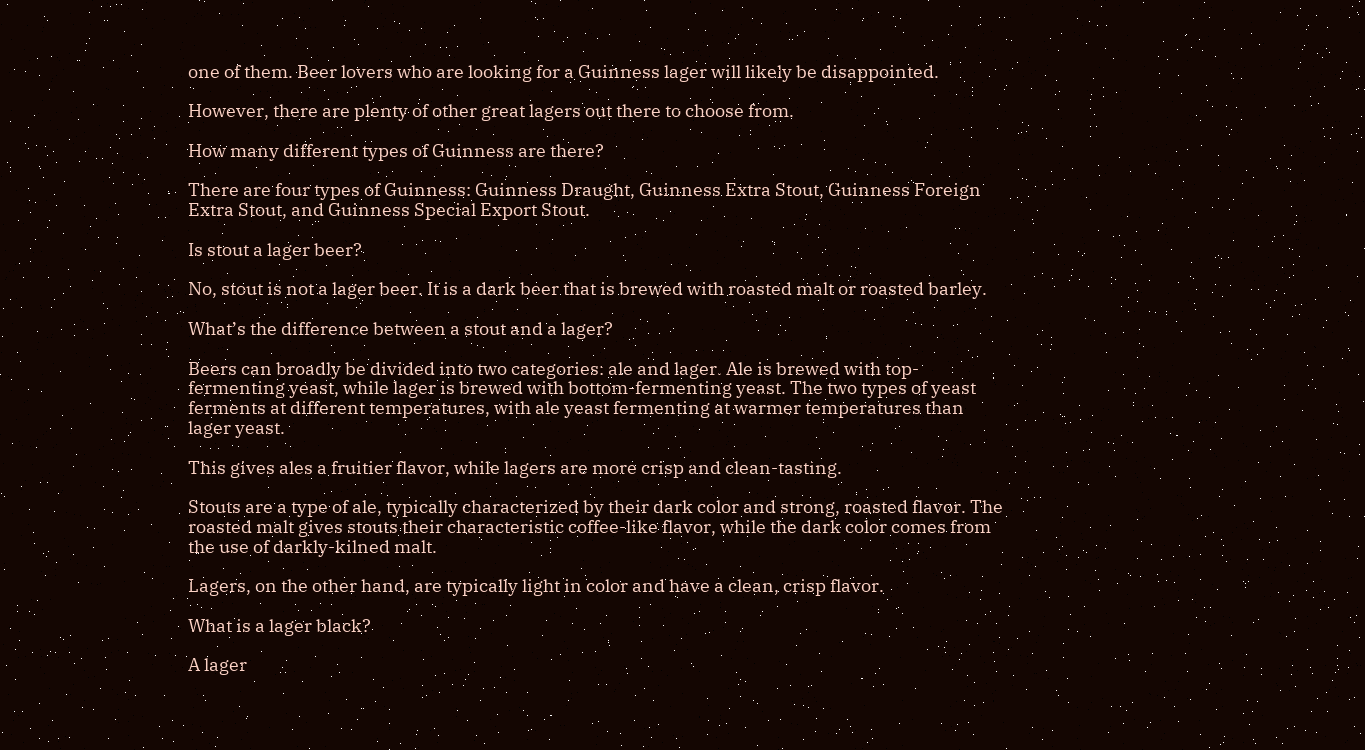one of them. Beer lovers who are looking for a Guinness lager will likely be disappointed.

However, there are plenty of other great lagers out there to choose from.

How many different types of Guinness are there?

There are four types of Guinness: Guinness Draught, Guinness Extra Stout, Guinness Foreign Extra Stout, and Guinness Special Export Stout.

Is stout a lager beer?

No, stout is not a lager beer. It is a dark beer that is brewed with roasted malt or roasted barley.

What’s the difference between a stout and a lager?

Beers can broadly be divided into two categories: ale and lager. Ale is brewed with top-fermenting yeast, while lager is brewed with bottom-fermenting yeast. The two types of yeast ferments at different temperatures, with ale yeast fermenting at warmer temperatures than lager yeast.

This gives ales a fruitier flavor, while lagers are more crisp and clean-tasting.

Stouts are a type of ale, typically characterized by their dark color and strong, roasted flavor. The roasted malt gives stouts their characteristic coffee-like flavor, while the dark color comes from the use of darkly-kilned malt.

Lagers, on the other hand, are typically light in color and have a clean, crisp flavor.

What is a lager black?

A lager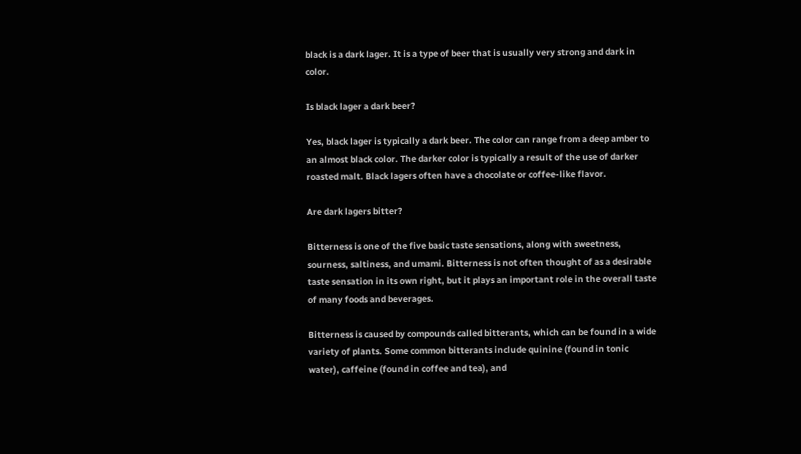black is a dark lager. It is a type of beer that is usually very strong and dark in color.

Is black lager a dark beer?

Yes, black lager is typically a dark beer. The color can range from a deep amber to an almost black color. The darker color is typically a result of the use of darker roasted malt. Black lagers often have a chocolate or coffee-like flavor.

Are dark lagers bitter?

Bitterness is one of the five basic taste sensations, along with sweetness, sourness, saltiness, and umami. Bitterness is not often thought of as a desirable taste sensation in its own right, but it plays an important role in the overall taste of many foods and beverages.

Bitterness is caused by compounds called bitterants, which can be found in a wide variety of plants. Some common bitterants include quinine (found in tonic water), caffeine (found in coffee and tea), and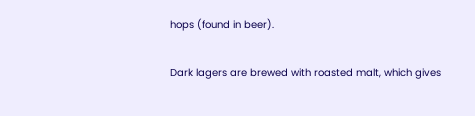hops (found in beer).

Dark lagers are brewed with roasted malt, which gives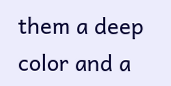them a deep color and a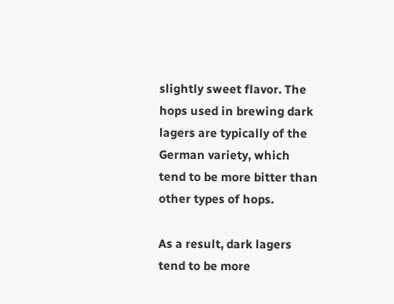slightly sweet flavor. The hops used in brewing dark lagers are typically of the German variety, which tend to be more bitter than other types of hops.

As a result, dark lagers tend to be more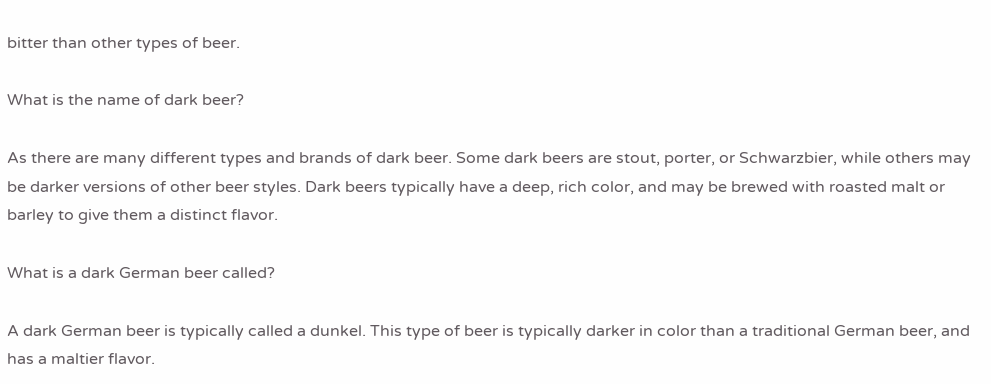bitter than other types of beer.

What is the name of dark beer?

As there are many different types and brands of dark beer. Some dark beers are stout, porter, or Schwarzbier, while others may be darker versions of other beer styles. Dark beers typically have a deep, rich color, and may be brewed with roasted malt or barley to give them a distinct flavor.

What is a dark German beer called?

A dark German beer is typically called a dunkel. This type of beer is typically darker in color than a traditional German beer, and has a maltier flavor.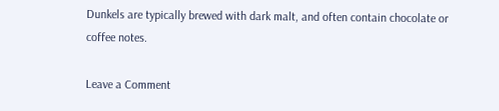Dunkels are typically brewed with dark malt, and often contain chocolate or coffee notes.

Leave a Comment